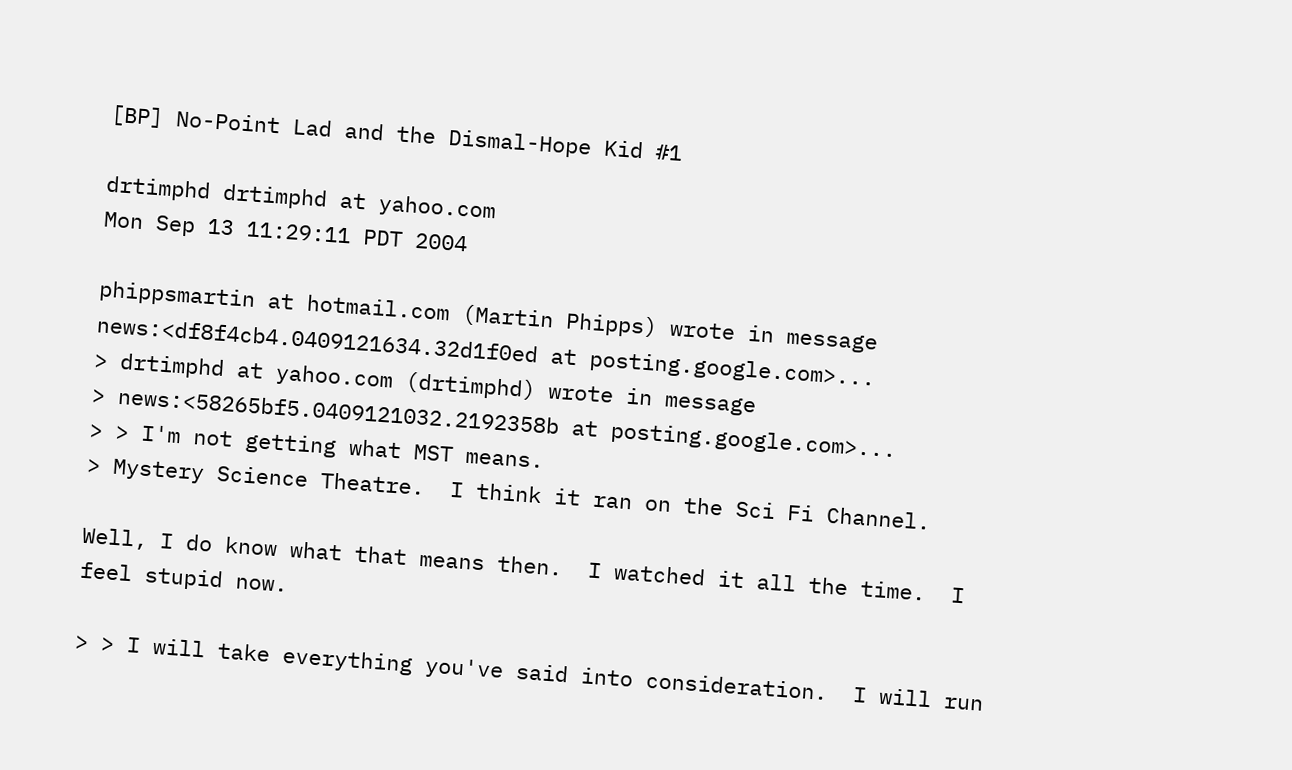[BP] No-Point Lad and the Dismal-Hope Kid #1

drtimphd drtimphd at yahoo.com
Mon Sep 13 11:29:11 PDT 2004

phippsmartin at hotmail.com (Martin Phipps) wrote in message
news:<df8f4cb4.0409121634.32d1f0ed at posting.google.com>...
> drtimphd at yahoo.com (drtimphd) wrote in message
> news:<58265bf5.0409121032.2192358b at posting.google.com>...
> > I'm not getting what MST means.
> Mystery Science Theatre.  I think it ran on the Sci Fi Channel.

Well, I do know what that means then.  I watched it all the time.  I
feel stupid now.

> > I will take everything you've said into consideration.  I will run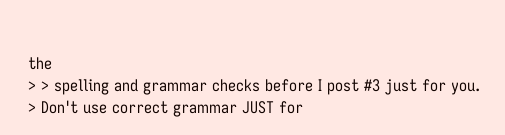the
> > spelling and grammar checks before I post #3 just for you.
> Don't use correct grammar JUST for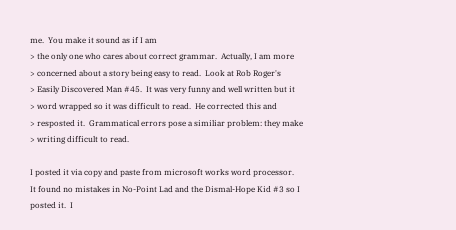me.  You make it sound as if I am
> the only one who cares about correct grammar.  Actually, I am more
> concerned about a story being easy to read.  Look at Rob Roger's
> Easily Discovered Man #45.  It was very funny and well written but it
> word wrapped so it was difficult to read.  He corrected this and
> resposted it.  Grammatical errors pose a similiar problem: they make
> writing difficult to read.

I posted it via copy and paste from microsoft works word processor.
It found no mistakes in No-Point Lad and the Dismal-Hope Kid #3 so I
posted it.  I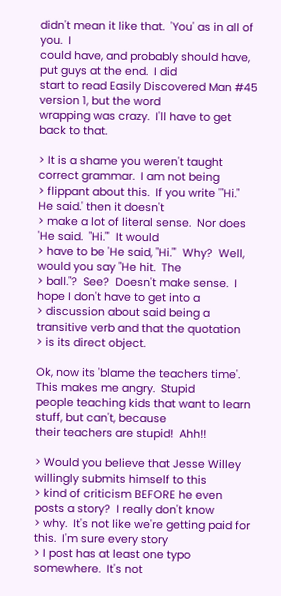didn't mean it like that.  'You' as in all of you.  I
could have, and probably should have, put guys at the end.  I did
start to read Easily Discovered Man #45 version 1, but the word
wrapping was crazy.  I'll have to get back to that.

> It is a shame you weren't taught correct grammar.  I am not being
> flippant about this.  If you write '"Hi."  He said.' then it doesn't
> make a lot of literal sense.  Nor does 'He said.  "Hi."'  It would
> have to be 'He said, "Hi."'  Why?  Well, would you say "He hit.  The
> ball."?  See?  Doesn't make sense.  I hope I don't have to get into a
> discussion about said being a transitive verb and that the quotation
> is its direct object.

Ok, now its 'blame the teachers time'.  This makes me angry.  Stupid
people teaching kids that want to learn stuff, but can't, because
their teachers are stupid!  Ahh!!

> Would you believe that Jesse Willey willingly submits himself to this
> kind of criticism BEFORE he even posts a story?  I really don't know
> why.  It's not like we're getting paid for this.  I'm sure every story
> I post has at least one typo somewhere.  It's not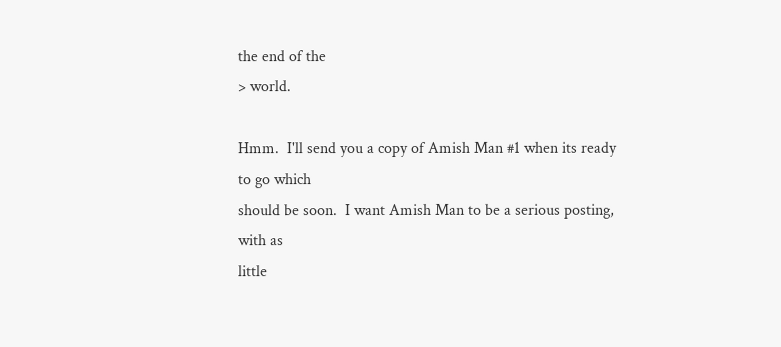the end of the
> world.

Hmm.  I'll send you a copy of Amish Man #1 when its ready to go which
should be soon.  I want Amish Man to be a serious posting, with as
little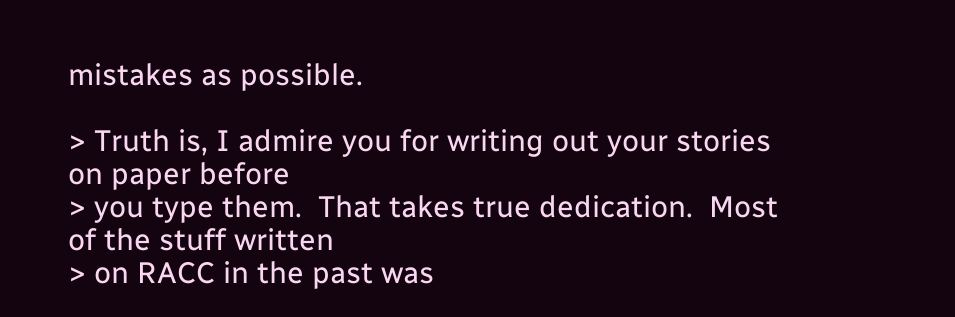mistakes as possible.

> Truth is, I admire you for writing out your stories on paper before
> you type them.  That takes true dedication.  Most of the stuff written
> on RACC in the past was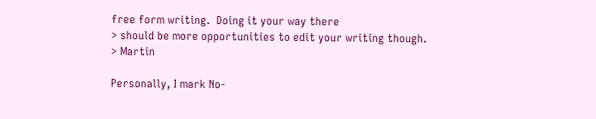free form writing.  Doing it your way there
> should be more opportunities to edit your writing though.
> Martin

Personally, I mark No-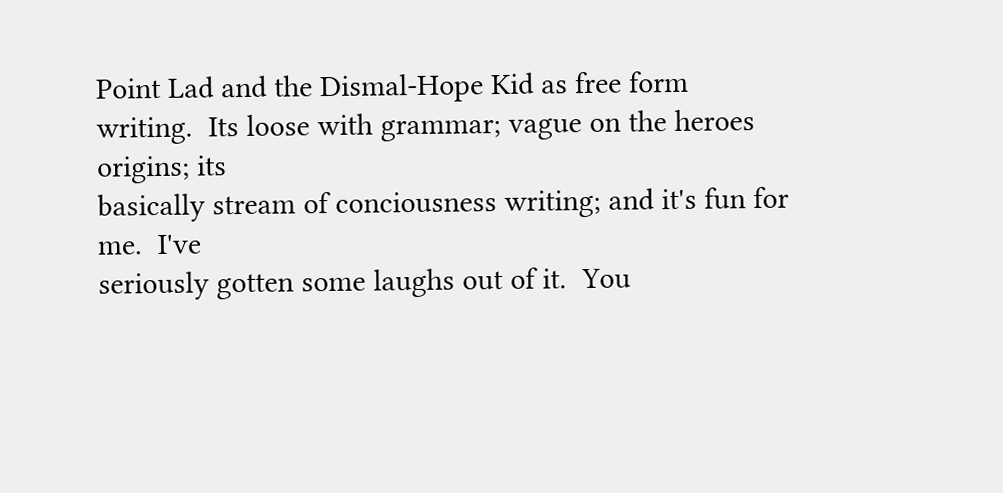Point Lad and the Dismal-Hope Kid as free form
writing.  Its loose with grammar; vague on the heroes origins; its
basically stream of conciousness writing; and it's fun for me.  I've
seriously gotten some laughs out of it.  You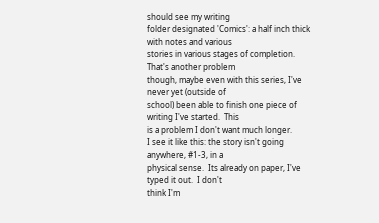should see my writing
folder designated 'Comics': a half inch thick with notes and various
stories in various stages of completion.  That's another problem
though, maybe even with this series, I've never yet (outside of
school) been able to finish one piece of writing I've started.  This
is a problem I don't want much longer.
I see it like this: the story isn't going anywhere, #1-3, in a
physical sense.  Its already on paper, I've typed it out.  I don't
think I'm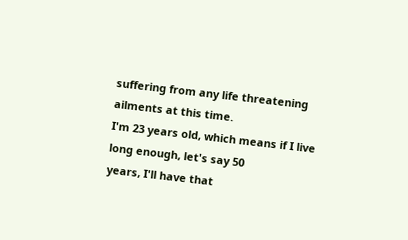suffering from any life threatening ailments at this time.
I'm 23 years old, which means if I live long enough, let's say 50
years, I'll have that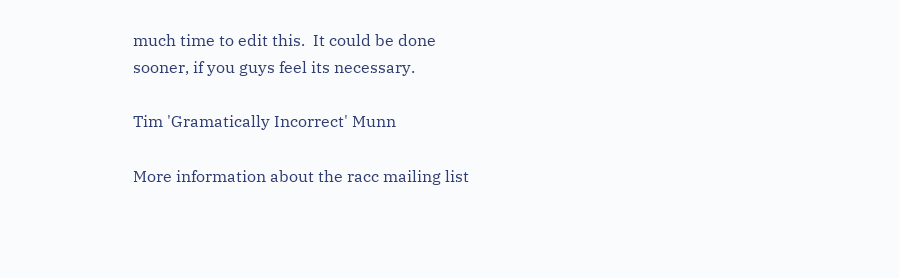much time to edit this.  It could be done
sooner, if you guys feel its necessary.

Tim 'Gramatically Incorrect' Munn

More information about the racc mailing list